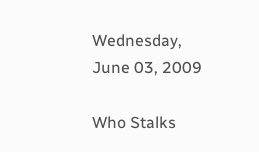Wednesday, June 03, 2009

Who Stalks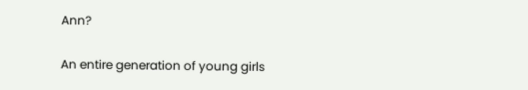Ann?

An entire generation of young girls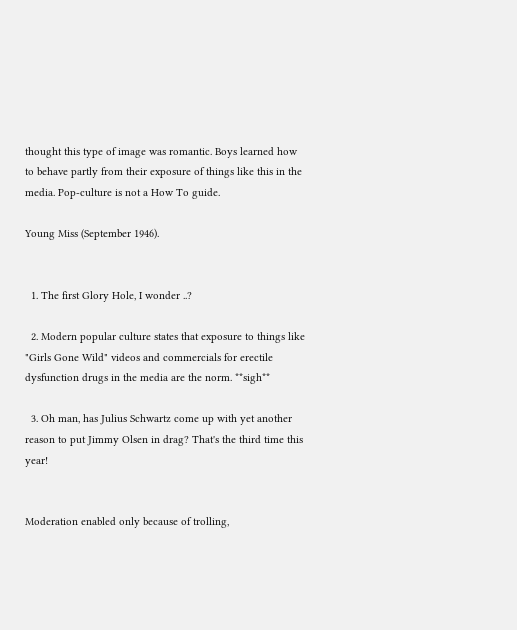thought this type of image was romantic. Boys learned how to behave partly from their exposure of things like this in the media. Pop-culture is not a How To guide.

Young Miss (September 1946).


  1. The first Glory Hole, I wonder ..?

  2. Modern popular culture states that exposure to things like "Girls Gone Wild" videos and commercials for erectile dysfunction drugs in the media are the norm. **sigh**

  3. Oh man, has Julius Schwartz come up with yet another reason to put Jimmy Olsen in drag? That's the third time this year!


Moderation enabled only because of trolling,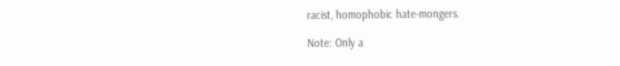racist, homophobic hate-mongers.

Note: Only a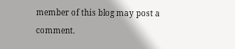member of this blog may post a comment.